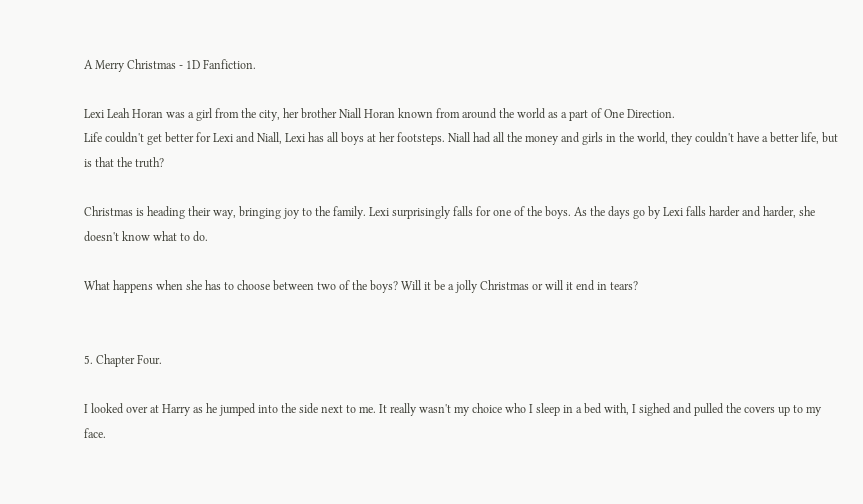A Merry Christmas - 1D Fanfiction.

Lexi Leah Horan was a girl from the city, her brother Niall Horan known from around the world as a part of One Direction.
Life couldn't get better for Lexi and Niall, Lexi has all boys at her footsteps. Niall had all the money and girls in the world, they couldn't have a better life, but is that the truth?

Christmas is heading their way, bringing joy to the family. Lexi surprisingly falls for one of the boys. As the days go by Lexi falls harder and harder, she doesn't know what to do.

What happens when she has to choose between two of the boys? Will it be a jolly Christmas or will it end in tears?


5. Chapter Four.

I looked over at Harry as he jumped into the side next to me. It really wasn't my choice who I sleep in a bed with, I sighed and pulled the covers up to my face.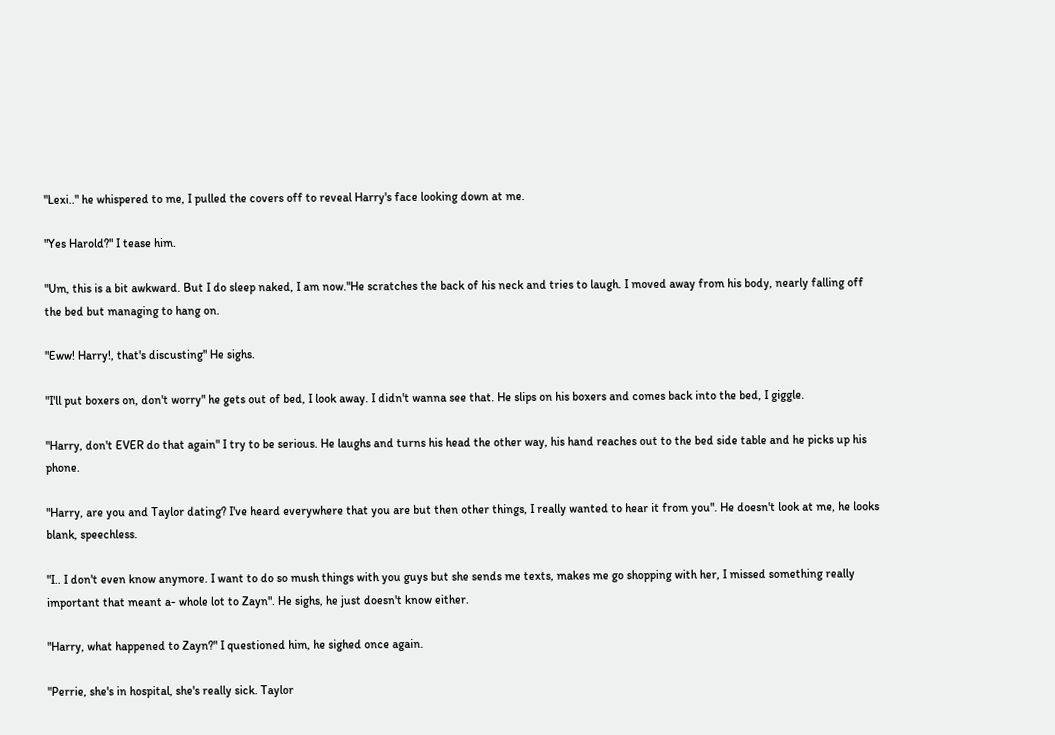"Lexi.." he whispered to me, I pulled the covers off to reveal Harry's face looking down at me.

"Yes Harold?" I tease him.

"Um, this is a bit awkward. But I do sleep naked, I am now."He scratches the back of his neck and tries to laugh. I moved away from his body, nearly falling off the bed but managing to hang on.

"Eww! Harry!, that's discusting" He sighs.

"I'll put boxers on, don't worry" he gets out of bed, I look away. I didn't wanna see that. He slips on his boxers and comes back into the bed, I giggle.

"Harry, don't EVER do that again" I try to be serious. He laughs and turns his head the other way, his hand reaches out to the bed side table and he picks up his phone.

"Harry, are you and Taylor dating? I've heard everywhere that you are but then other things, I really wanted to hear it from you". He doesn't look at me, he looks blank, speechless.

"I.. I don't even know anymore. I want to do so mush things with you guys but she sends me texts, makes me go shopping with her, I missed something really important that meant a- whole lot to Zayn". He sighs, he just doesn't know either.

"Harry, what happened to Zayn?" I questioned him, he sighed once again.

"Perrie, she's in hospital, she's really sick. Taylor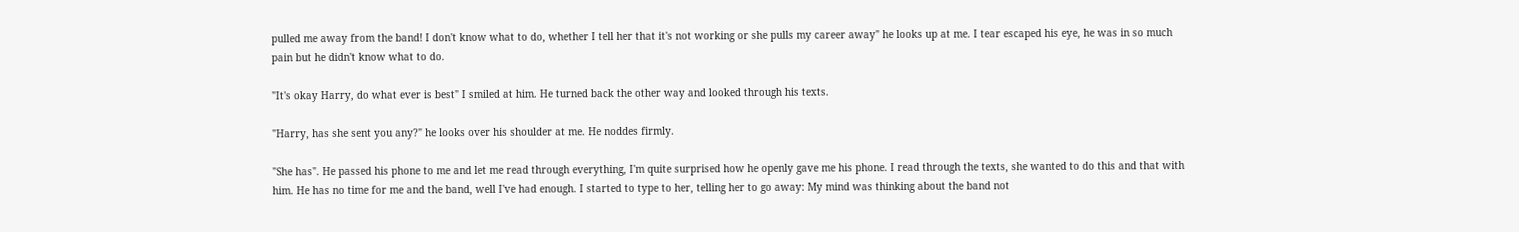pulled me away from the band! I don't know what to do, whether I tell her that it's not working or she pulls my career away" he looks up at me. I tear escaped his eye, he was in so much pain but he didn't know what to do.

"It's okay Harry, do what ever is best" I smiled at him. He turned back the other way and looked through his texts.

"Harry, has she sent you any?" he looks over his shoulder at me. He noddes firmly.

"She has". He passed his phone to me and let me read through everything, I'm quite surprised how he openly gave me his phone. I read through the texts, she wanted to do this and that with him. He has no time for me and the band, well I've had enough. I started to type to her, telling her to go away: My mind was thinking about the band not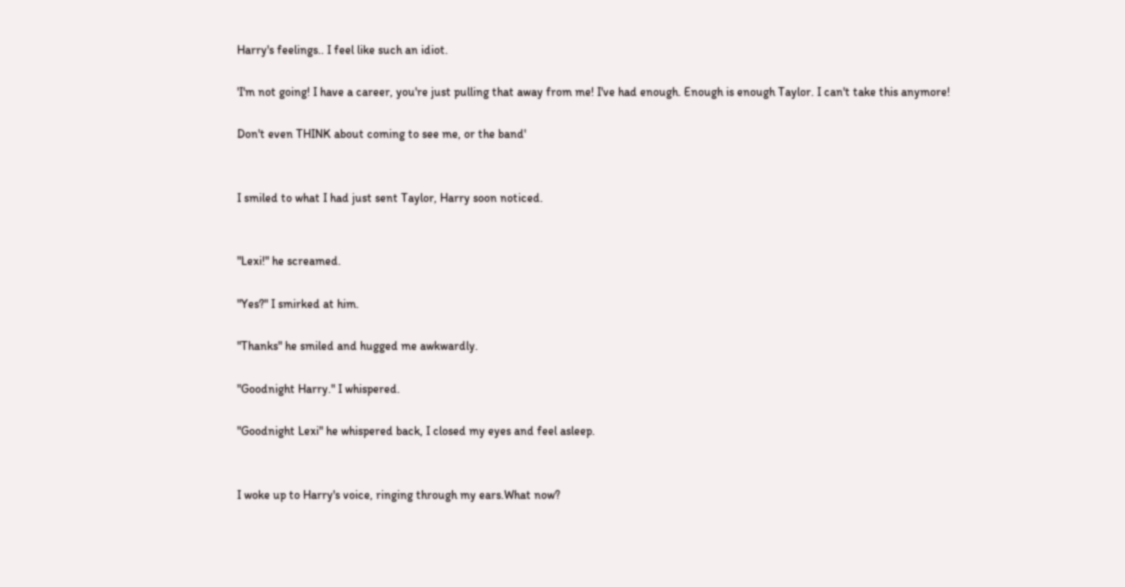Harry's feelings.. I feel like such an idiot.

'I'm not going! I have a career, you're just pulling that away from me! I've had enough. Enough is enough Taylor. I can't take this anymore!

Don't even THINK about coming to see me, or the band'


I smiled to what I had just sent Taylor, Harry soon noticed.


"Lexi!" he screamed.

"Yes?" I smirked at him.

"Thanks" he smiled and hugged me awkwardly.

"Goodnight Harry." I whispered.

"Goodnight Lexi" he whispered back, I closed my eyes and feel asleep.


I woke up to Harry's voice, ringing through my ears.What now?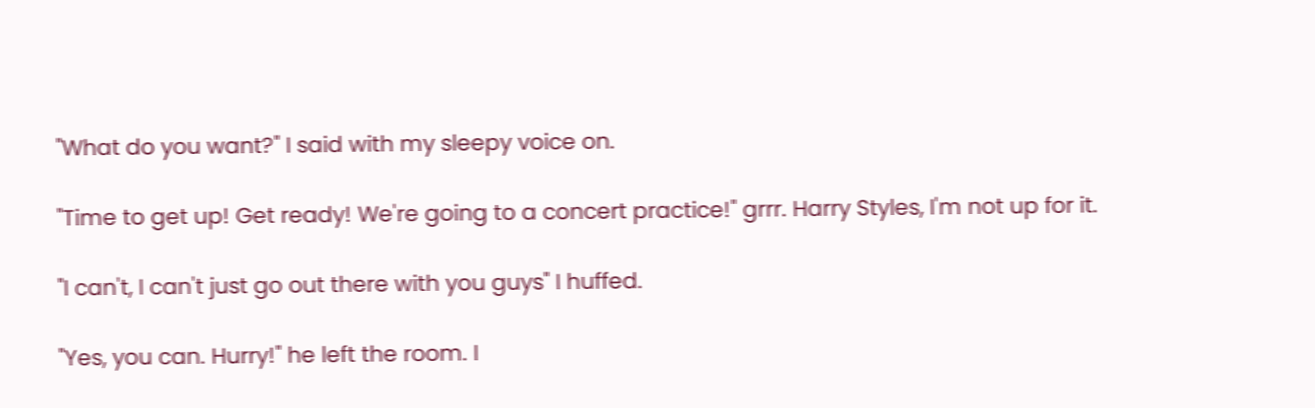"What do you want?" I said with my sleepy voice on.

"Time to get up! Get ready! We're going to a concert practice!" grrr. Harry Styles, I'm not up for it.

"I can't, I can't just go out there with you guys" I huffed.

"Yes, you can. Hurry!" he left the room. I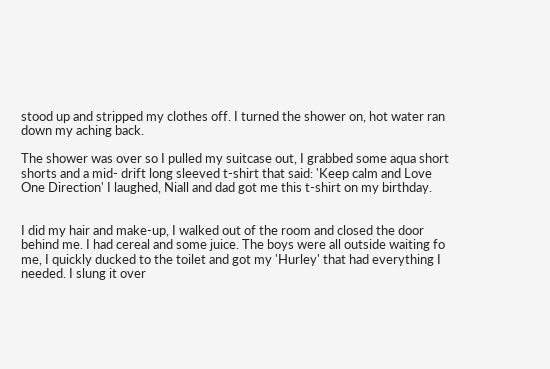stood up and stripped my clothes off. I turned the shower on, hot water ran down my aching back.

The shower was over so I pulled my suitcase out, I grabbed some aqua short shorts and a mid- drift long sleeved t-shirt that said: 'Keep calm and Love One Direction' I laughed, Niall and dad got me this t-shirt on my birthday.


I did my hair and make-up, I walked out of the room and closed the door behind me. I had cereal and some juice. The boys were all outside waiting fo me, I quickly ducked to the toilet and got my 'Hurley' that had everything I needed. I slung it over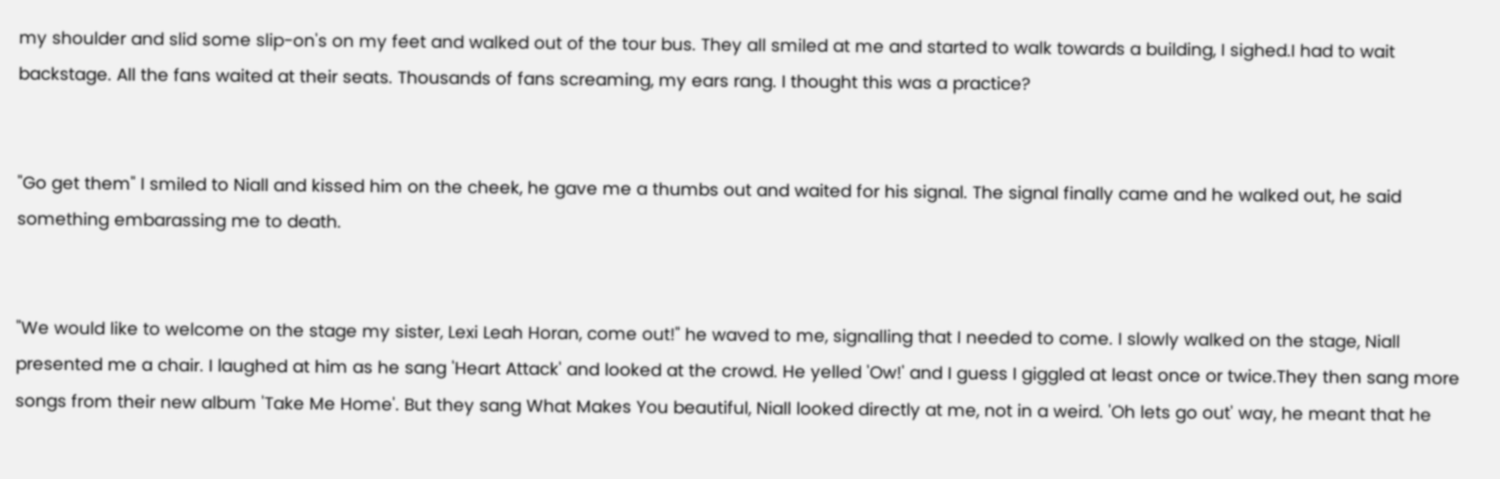my shoulder and slid some slip-on's on my feet and walked out of the tour bus. They all smiled at me and started to walk towards a building, I sighed.I had to wait backstage. All the fans waited at their seats. Thousands of fans screaming, my ears rang. I thought this was a practice?


"Go get them" I smiled to Niall and kissed him on the cheek, he gave me a thumbs out and waited for his signal. The signal finally came and he walked out, he said something embarassing me to death.


"We would like to welcome on the stage my sister, Lexi Leah Horan, come out!" he waved to me, signalling that I needed to come. I slowly walked on the stage, Niall presented me a chair. I laughed at him as he sang 'Heart Attack' and looked at the crowd. He yelled 'Ow!' and I guess I giggled at least once or twice.They then sang more songs from their new album 'Take Me Home'. But they sang What Makes You beautiful, Niall looked directly at me, not in a weird. 'Oh lets go out' way, he meant that he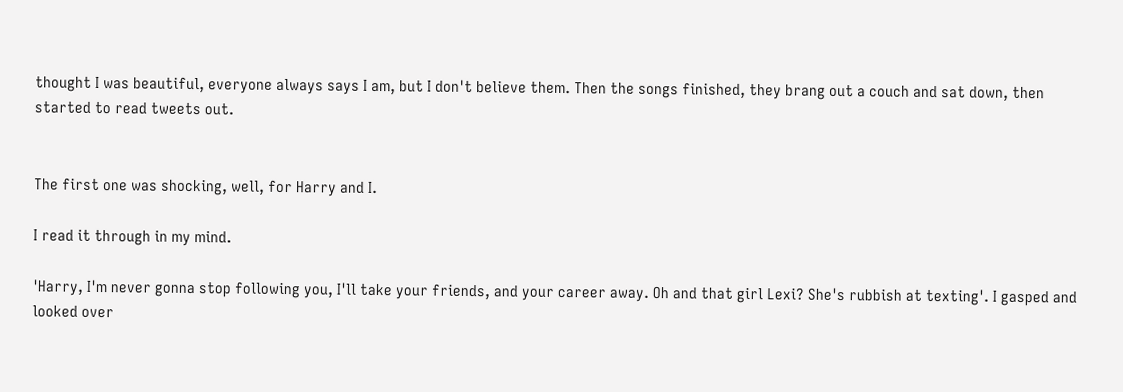thought I was beautiful, everyone always says I am, but I don't believe them. Then the songs finished, they brang out a couch and sat down, then started to read tweets out.


The first one was shocking, well, for Harry and I.

I read it through in my mind.

'Harry, I'm never gonna stop following you, I'll take your friends, and your career away. Oh and that girl Lexi? She's rubbish at texting'. I gasped and looked over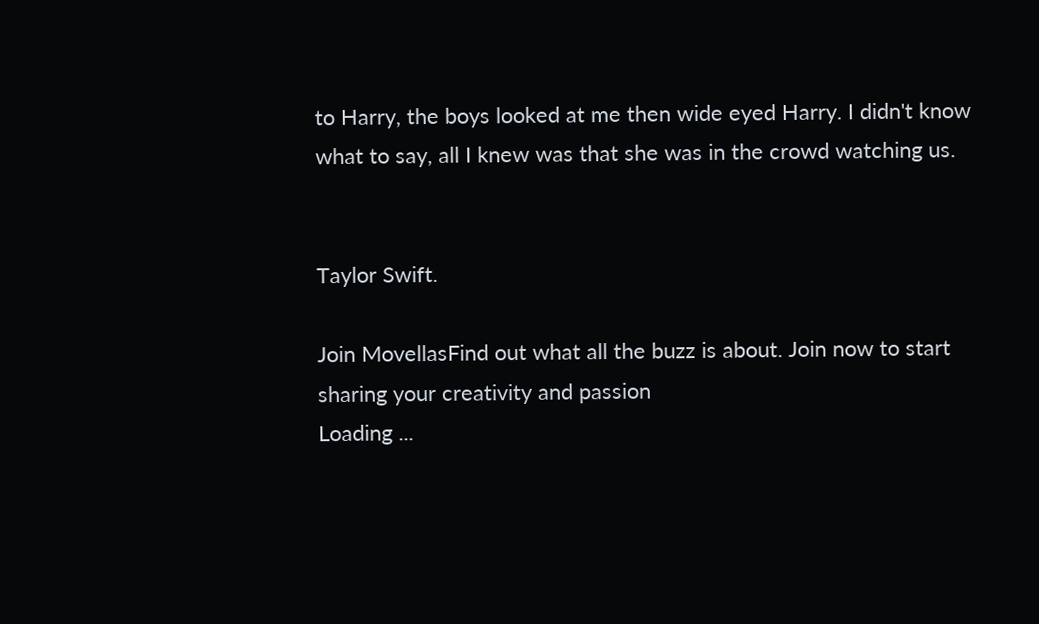to Harry, the boys looked at me then wide eyed Harry. I didn't know what to say, all I knew was that she was in the crowd watching us.


Taylor Swift.

Join MovellasFind out what all the buzz is about. Join now to start sharing your creativity and passion
Loading ...